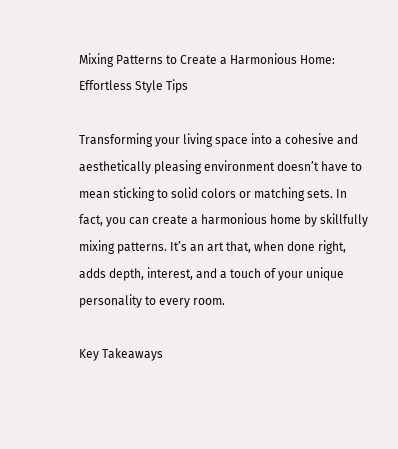Mixing Patterns to Create a Harmonious Home: Effortless Style Tips

Transforming your living space into a cohesive and aesthetically pleasing environment doesn’t have to mean sticking to solid colors or matching sets. In fact, you can create a harmonious home by skillfully mixing patterns. It’s an art that, when done right, adds depth, interest, and a touch of your unique personality to every room.

Key Takeaways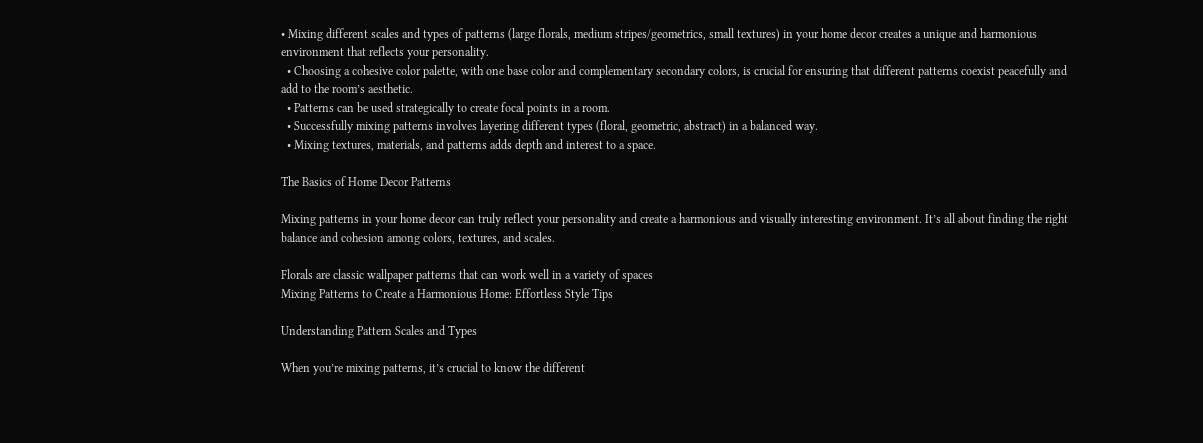• Mixing different scales and types of patterns (large florals, medium stripes/geometrics, small textures) in your home decor creates a unique and harmonious environment that reflects your personality.
  • Choosing a cohesive color palette, with one base color and complementary secondary colors, is crucial for ensuring that different patterns coexist peacefully and add to the room’s aesthetic.
  • Patterns can be used strategically to create focal points in a room.
  • Successfully mixing patterns involves layering different types (floral, geometric, abstract) in a balanced way.
  • Mixing textures, materials, and patterns adds depth and interest to a space.

The Basics of Home Decor Patterns

Mixing patterns in your home decor can truly reflect your personality and create a harmonious and visually interesting environment. It’s all about finding the right balance and cohesion among colors, textures, and scales.

Florals are classic wallpaper patterns that can work well in a variety of spaces
Mixing Patterns to Create a Harmonious Home: Effortless Style Tips

Understanding Pattern Scales and Types

When you’re mixing patterns, it’s crucial to know the different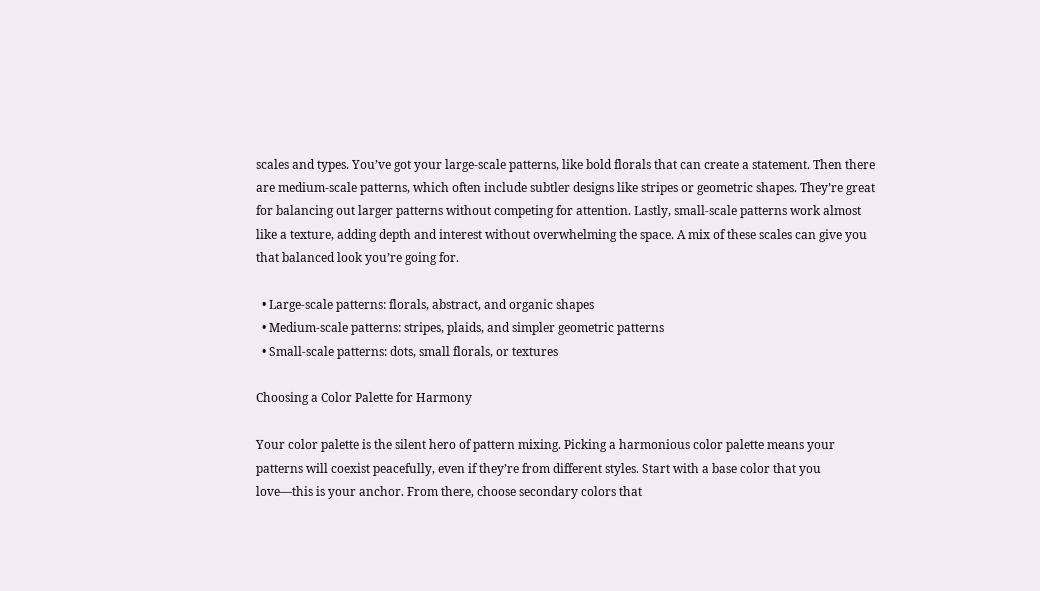scales and types. You’ve got your large-scale patterns, like bold florals that can create a statement. Then there are medium-scale patterns, which often include subtler designs like stripes or geometric shapes. They’re great for balancing out larger patterns without competing for attention. Lastly, small-scale patterns work almost like a texture, adding depth and interest without overwhelming the space. A mix of these scales can give you that balanced look you’re going for.

  • Large-scale patterns: florals, abstract, and organic shapes
  • Medium-scale patterns: stripes, plaids, and simpler geometric patterns
  • Small-scale patterns: dots, small florals, or textures

Choosing a Color Palette for Harmony

Your color palette is the silent hero of pattern mixing. Picking a harmonious color palette means your patterns will coexist peacefully, even if they’re from different styles. Start with a base color that you love—this is your anchor. From there, choose secondary colors that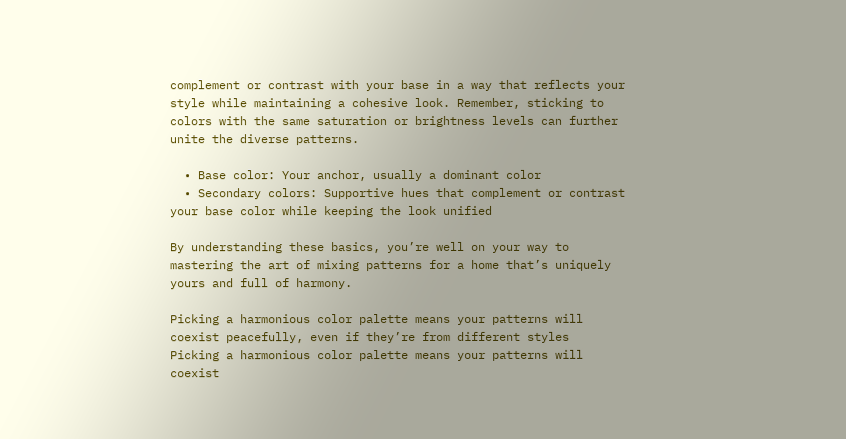complement or contrast with your base in a way that reflects your style while maintaining a cohesive look. Remember, sticking to colors with the same saturation or brightness levels can further unite the diverse patterns.

  • Base color: Your anchor, usually a dominant color
  • Secondary colors: Supportive hues that complement or contrast your base color while keeping the look unified

By understanding these basics, you’re well on your way to mastering the art of mixing patterns for a home that’s uniquely yours and full of harmony.

Picking a harmonious color palette means your patterns will coexist peacefully, even if they’re from different styles
Picking a harmonious color palette means your patterns will coexist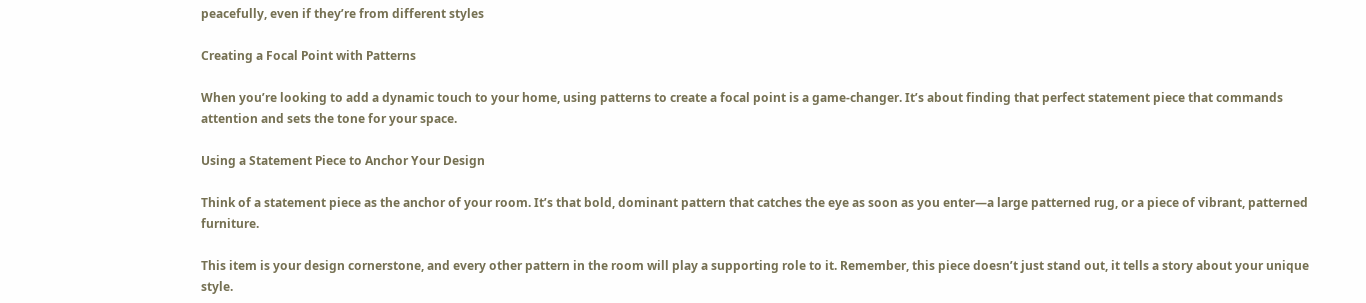peacefully, even if they’re from different styles

Creating a Focal Point with Patterns

When you’re looking to add a dynamic touch to your home, using patterns to create a focal point is a game-changer. It’s about finding that perfect statement piece that commands attention and sets the tone for your space.

Using a Statement Piece to Anchor Your Design

Think of a statement piece as the anchor of your room. It’s that bold, dominant pattern that catches the eye as soon as you enter—a large patterned rug, or a piece of vibrant, patterned furniture.

This item is your design cornerstone, and every other pattern in the room will play a supporting role to it. Remember, this piece doesn’t just stand out, it tells a story about your unique style.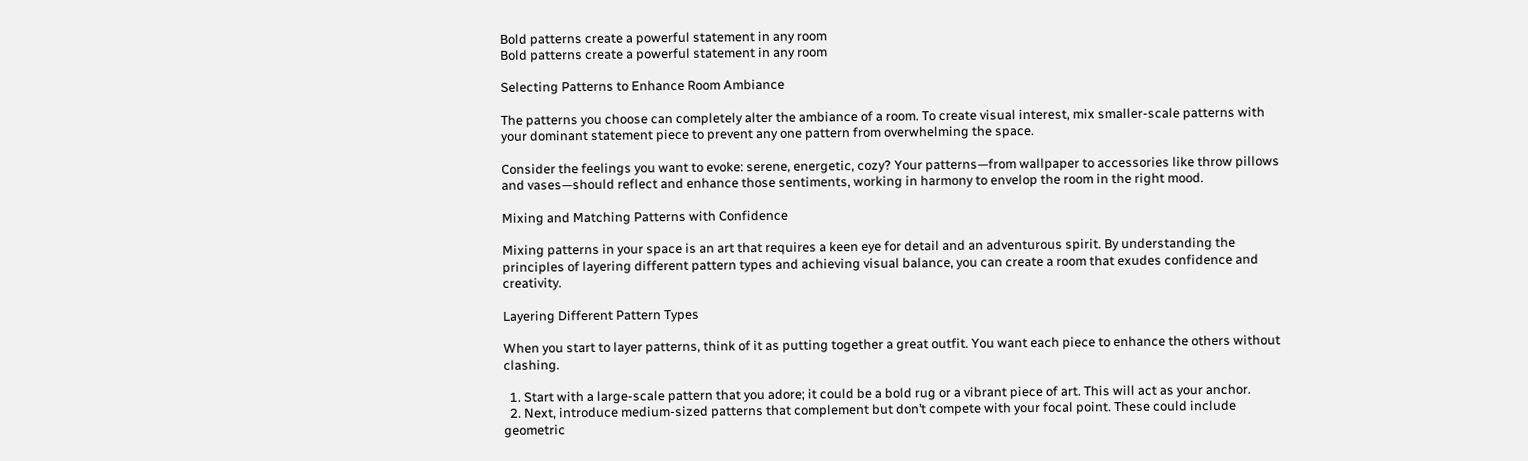Bold patterns create a powerful statement in any room
Bold patterns create a powerful statement in any room

Selecting Patterns to Enhance Room Ambiance

The patterns you choose can completely alter the ambiance of a room. To create visual interest, mix smaller-scale patterns with your dominant statement piece to prevent any one pattern from overwhelming the space.

Consider the feelings you want to evoke: serene, energetic, cozy? Your patterns—from wallpaper to accessories like throw pillows and vases—should reflect and enhance those sentiments, working in harmony to envelop the room in the right mood.

Mixing and Matching Patterns with Confidence

Mixing patterns in your space is an art that requires a keen eye for detail and an adventurous spirit. By understanding the principles of layering different pattern types and achieving visual balance, you can create a room that exudes confidence and creativity.

Layering Different Pattern Types

When you start to layer patterns, think of it as putting together a great outfit. You want each piece to enhance the others without clashing.

  1. Start with a large-scale pattern that you adore; it could be a bold rug or a vibrant piece of art. This will act as your anchor.
  2. Next, introduce medium-sized patterns that complement but don’t compete with your focal point. These could include geometric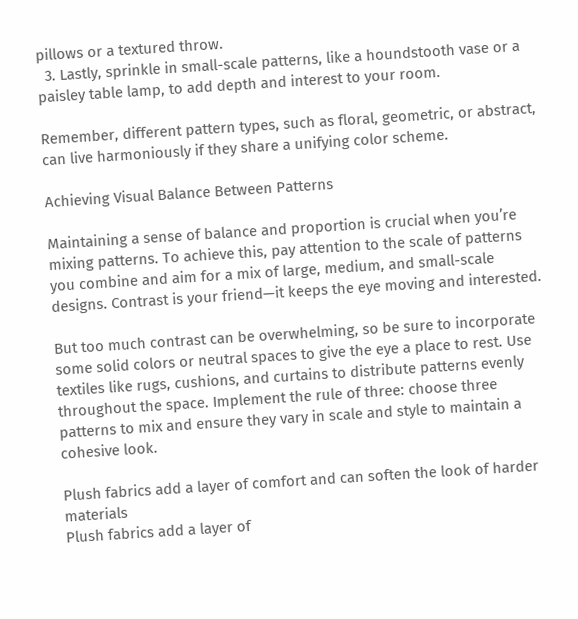pillows or a textured throw.
  3. Lastly, sprinkle in small-scale patterns, like a houndstooth vase or a paisley table lamp, to add depth and interest to your room.

Remember, different pattern types, such as floral, geometric, or abstract, can live harmoniously if they share a unifying color scheme.

Achieving Visual Balance Between Patterns

Maintaining a sense of balance and proportion is crucial when you’re mixing patterns. To achieve this, pay attention to the scale of patterns you combine and aim for a mix of large, medium, and small-scale designs. Contrast is your friend—it keeps the eye moving and interested.

But too much contrast can be overwhelming, so be sure to incorporate some solid colors or neutral spaces to give the eye a place to rest. Use textiles like rugs, cushions, and curtains to distribute patterns evenly throughout the space. Implement the rule of three: choose three patterns to mix and ensure they vary in scale and style to maintain a cohesive look.

Plush fabrics add a layer of comfort and can soften the look of harder materials
Plush fabrics add a layer of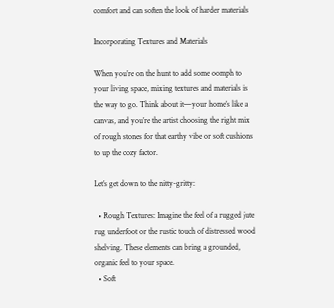comfort and can soften the look of harder materials

Incorporating Textures and Materials

When you’re on the hunt to add some oomph to your living space, mixing textures and materials is the way to go. Think about it—your home’s like a canvas, and you’re the artist choosing the right mix of rough stones for that earthy vibe or soft cushions to up the cozy factor.

Let’s get down to the nitty-gritty:

  • Rough Textures: Imagine the feel of a rugged jute rug underfoot or the rustic touch of distressed wood shelving. These elements can bring a grounded, organic feel to your space.
  • Soft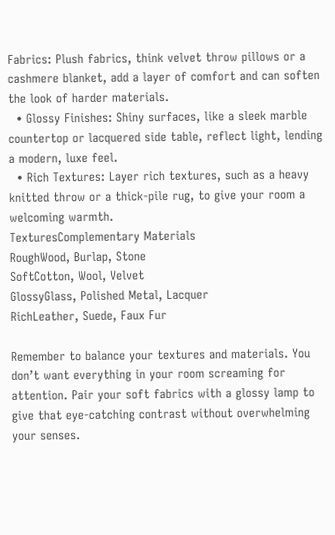Fabrics: Plush fabrics, think velvet throw pillows or a cashmere blanket, add a layer of comfort and can soften the look of harder materials.
  • Glossy Finishes: Shiny surfaces, like a sleek marble countertop or lacquered side table, reflect light, lending a modern, luxe feel.
  • Rich Textures: Layer rich textures, such as a heavy knitted throw or a thick-pile rug, to give your room a welcoming warmth.
TexturesComplementary Materials
RoughWood, Burlap, Stone
SoftCotton, Wool, Velvet
GlossyGlass, Polished Metal, Lacquer
RichLeather, Suede, Faux Fur

Remember to balance your textures and materials. You don’t want everything in your room screaming for attention. Pair your soft fabrics with a glossy lamp to give that eye-catching contrast without overwhelming your senses.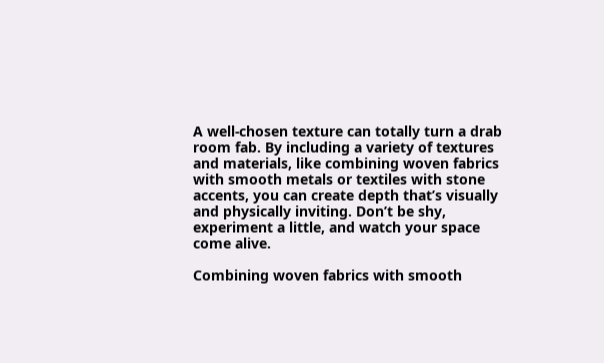A well-chosen texture can totally turn a drab room fab. By including a variety of textures and materials, like combining woven fabrics with smooth metals or textiles with stone accents, you can create depth that’s visually and physically inviting. Don’t be shy, experiment a little, and watch your space come alive.

Combining woven fabrics with smooth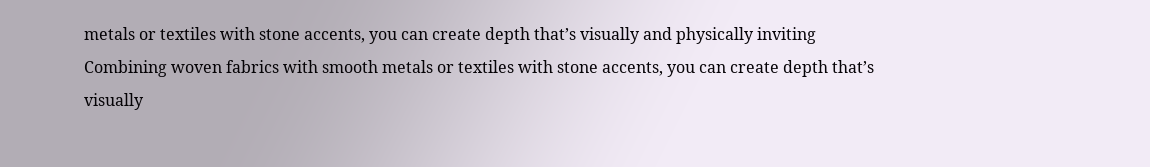metals or textiles with stone accents, you can create depth that’s visually and physically inviting
Combining woven fabrics with smooth metals or textiles with stone accents, you can create depth that’s visually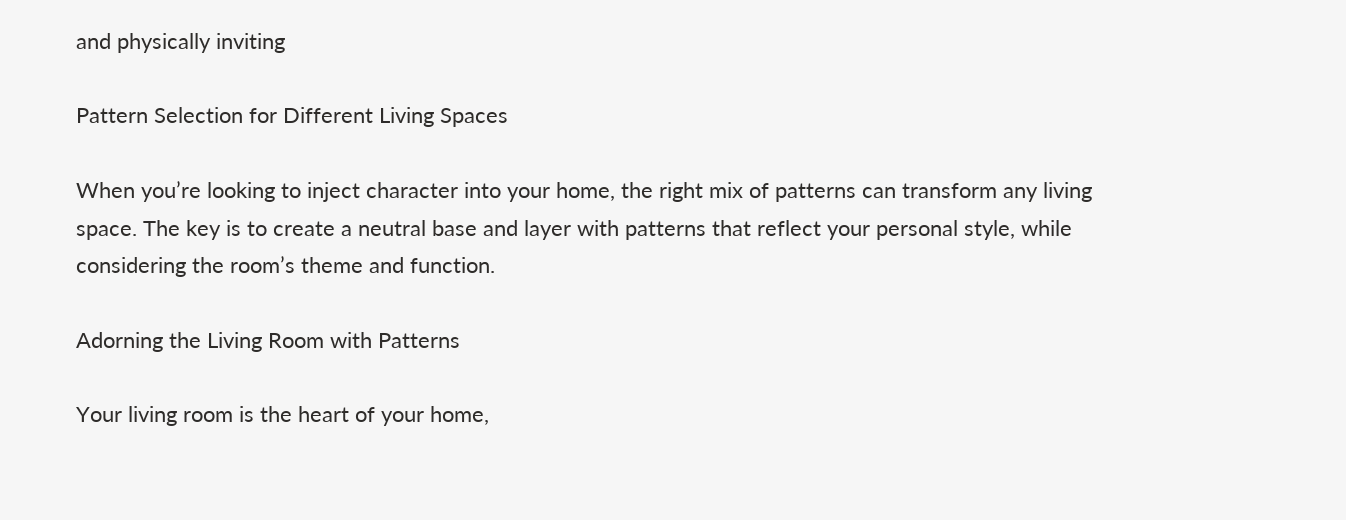and physically inviting

Pattern Selection for Different Living Spaces

When you’re looking to inject character into your home, the right mix of patterns can transform any living space. The key is to create a neutral base and layer with patterns that reflect your personal style, while considering the room’s theme and function.

Adorning the Living Room with Patterns

Your living room is the heart of your home,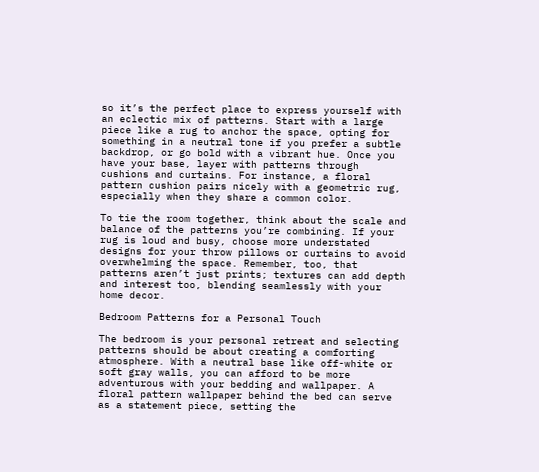so it’s the perfect place to express yourself with an eclectic mix of patterns. Start with a large piece like a rug to anchor the space, opting for something in a neutral tone if you prefer a subtle backdrop, or go bold with a vibrant hue. Once you have your base, layer with patterns through cushions and curtains. For instance, a floral pattern cushion pairs nicely with a geometric rug, especially when they share a common color.

To tie the room together, think about the scale and balance of the patterns you’re combining. If your rug is loud and busy, choose more understated designs for your throw pillows or curtains to avoid overwhelming the space. Remember, too, that patterns aren’t just prints; textures can add depth and interest too, blending seamlessly with your home decor.

Bedroom Patterns for a Personal Touch

The bedroom is your personal retreat and selecting patterns should be about creating a comforting atmosphere. With a neutral base like off-white or soft gray walls, you can afford to be more adventurous with your bedding and wallpaper. A floral pattern wallpaper behind the bed can serve as a statement piece, setting the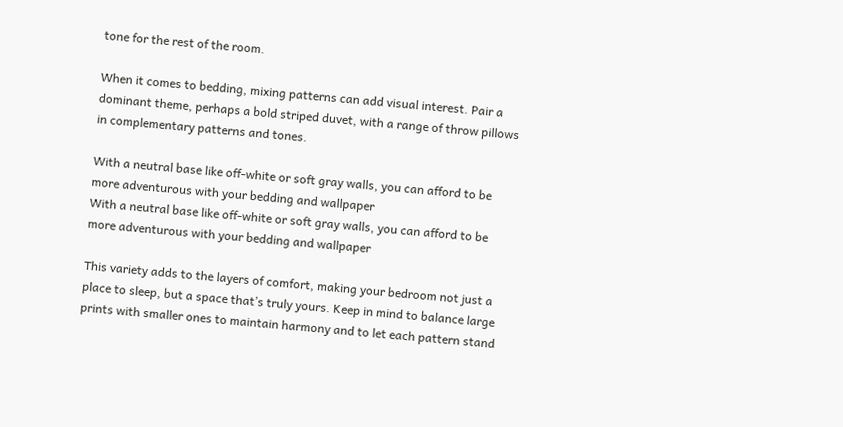tone for the rest of the room.

When it comes to bedding, mixing patterns can add visual interest. Pair a dominant theme, perhaps a bold striped duvet, with a range of throw pillows in complementary patterns and tones.

With a neutral base like off-white or soft gray walls, you can afford to be more adventurous with your bedding and wallpaper
With a neutral base like off-white or soft gray walls, you can afford to be more adventurous with your bedding and wallpaper

This variety adds to the layers of comfort, making your bedroom not just a place to sleep, but a space that’s truly yours. Keep in mind to balance large prints with smaller ones to maintain harmony and to let each pattern stand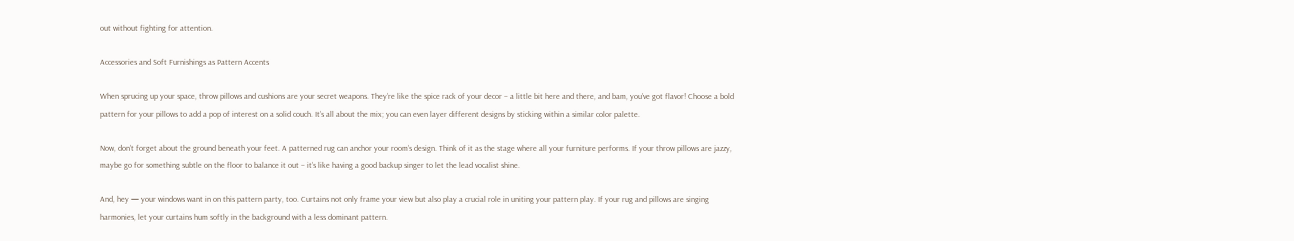out without fighting for attention.

Accessories and Soft Furnishings as Pattern Accents

When sprucing up your space, throw pillows and cushions are your secret weapons. They’re like the spice rack of your decor – a little bit here and there, and bam, you’ve got flavor! Choose a bold pattern for your pillows to add a pop of interest on a solid couch. It’s all about the mix; you can even layer different designs by sticking within a similar color palette.

Now, don’t forget about the ground beneath your feet. A patterned rug can anchor your room’s design. Think of it as the stage where all your furniture performs. If your throw pillows are jazzy, maybe go for something subtle on the floor to balance it out – it’s like having a good backup singer to let the lead vocalist shine.

And, hey — your windows want in on this pattern party, too. Curtains not only frame your view but also play a crucial role in uniting your pattern play. If your rug and pillows are singing harmonies, let your curtains hum softly in the background with a less dominant pattern.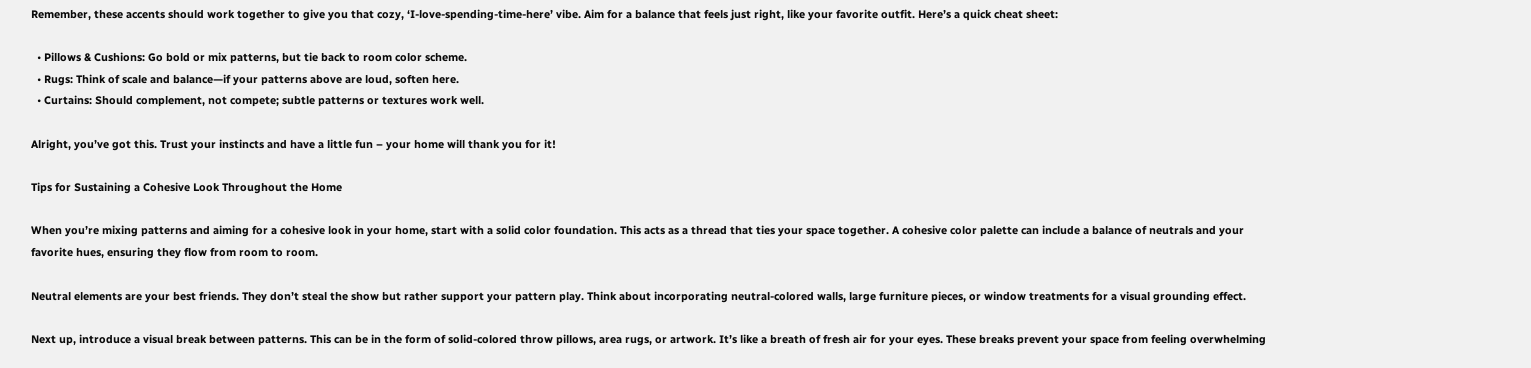Remember, these accents should work together to give you that cozy, ‘I-love-spending-time-here’ vibe. Aim for a balance that feels just right, like your favorite outfit. Here’s a quick cheat sheet:

  • Pillows & Cushions: Go bold or mix patterns, but tie back to room color scheme.
  • Rugs: Think of scale and balance—if your patterns above are loud, soften here.
  • Curtains: Should complement, not compete; subtle patterns or textures work well.

Alright, you’ve got this. Trust your instincts and have a little fun – your home will thank you for it!

Tips for Sustaining a Cohesive Look Throughout the Home

When you’re mixing patterns and aiming for a cohesive look in your home, start with a solid color foundation. This acts as a thread that ties your space together. A cohesive color palette can include a balance of neutrals and your favorite hues, ensuring they flow from room to room.

Neutral elements are your best friends. They don’t steal the show but rather support your pattern play. Think about incorporating neutral-colored walls, large furniture pieces, or window treatments for a visual grounding effect.

Next up, introduce a visual break between patterns. This can be in the form of solid-colored throw pillows, area rugs, or artwork. It’s like a breath of fresh air for your eyes. These breaks prevent your space from feeling overwhelming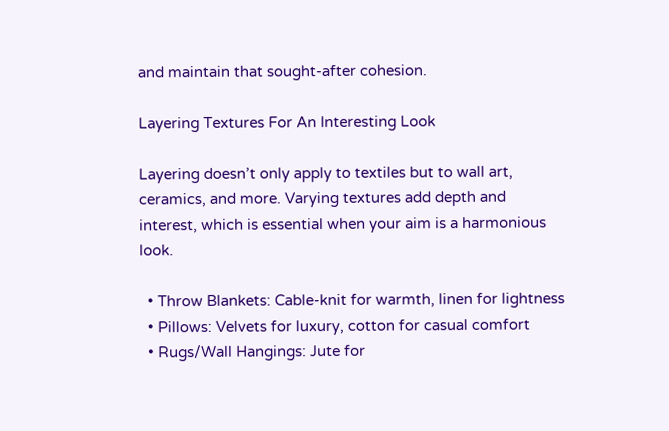and maintain that sought-after cohesion.

Layering Textures For An Interesting Look

Layering doesn’t only apply to textiles but to wall art, ceramics, and more. Varying textures add depth and interest, which is essential when your aim is a harmonious look.

  • Throw Blankets: Cable-knit for warmth, linen for lightness
  • Pillows: Velvets for luxury, cotton for casual comfort
  • Rugs/Wall Hangings: Jute for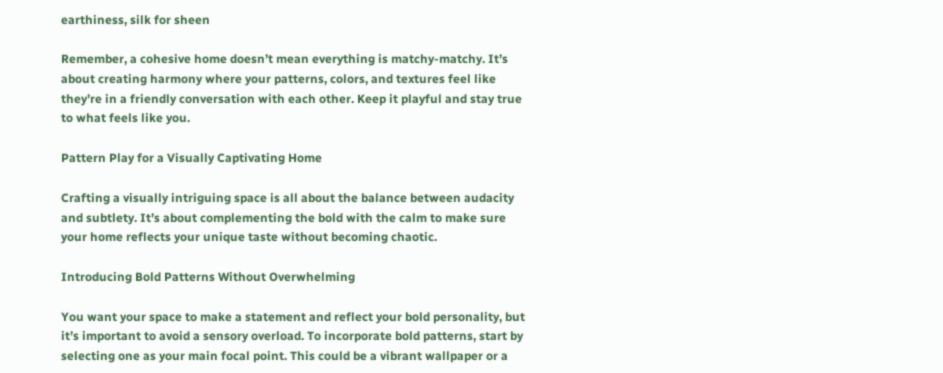earthiness, silk for sheen

Remember, a cohesive home doesn’t mean everything is matchy-matchy. It’s about creating harmony where your patterns, colors, and textures feel like they’re in a friendly conversation with each other. Keep it playful and stay true to what feels like you.

Pattern Play for a Visually Captivating Home

Crafting a visually intriguing space is all about the balance between audacity and subtlety. It’s about complementing the bold with the calm to make sure your home reflects your unique taste without becoming chaotic.

Introducing Bold Patterns Without Overwhelming

You want your space to make a statement and reflect your bold personality, but it’s important to avoid a sensory overload. To incorporate bold patterns, start by selecting one as your main focal point. This could be a vibrant wallpaper or a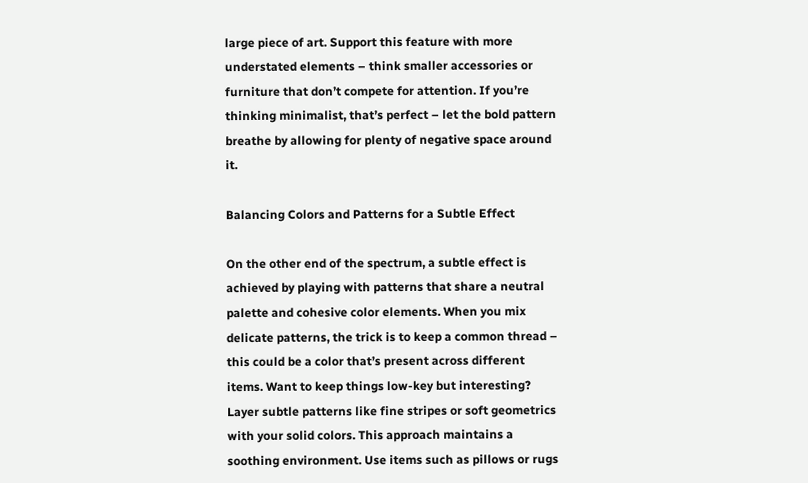large piece of art. Support this feature with more understated elements – think smaller accessories or furniture that don’t compete for attention. If you’re thinking minimalist, that’s perfect – let the bold pattern breathe by allowing for plenty of negative space around it.

Balancing Colors and Patterns for a Subtle Effect

On the other end of the spectrum, a subtle effect is achieved by playing with patterns that share a neutral palette and cohesive color elements. When you mix delicate patterns, the trick is to keep a common thread – this could be a color that’s present across different items. Want to keep things low-key but interesting? Layer subtle patterns like fine stripes or soft geometrics with your solid colors. This approach maintains a soothing environment. Use items such as pillows or rugs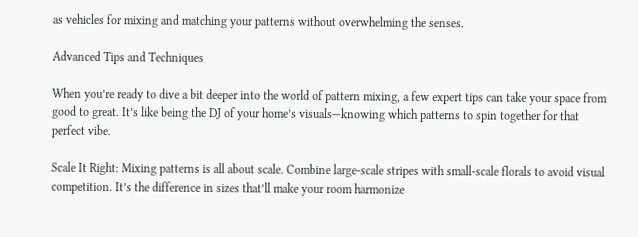as vehicles for mixing and matching your patterns without overwhelming the senses.

Advanced Tips and Techniques

When you’re ready to dive a bit deeper into the world of pattern mixing, a few expert tips can take your space from good to great. It’s like being the DJ of your home’s visuals—knowing which patterns to spin together for that perfect vibe.

Scale It Right: Mixing patterns is all about scale. Combine large-scale stripes with small-scale florals to avoid visual competition. It’s the difference in sizes that’ll make your room harmonize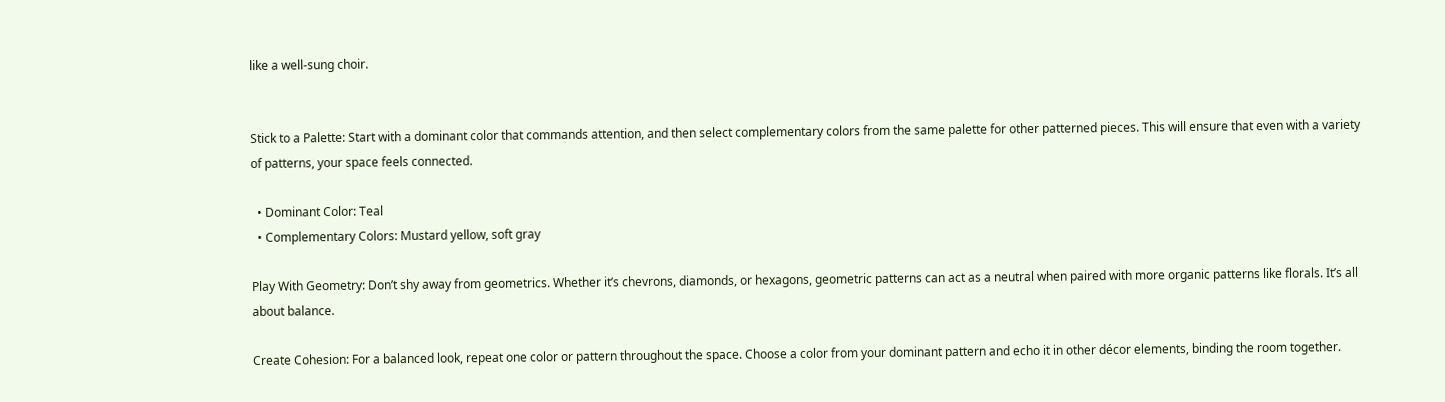like a well-sung choir.


Stick to a Palette: Start with a dominant color that commands attention, and then select complementary colors from the same palette for other patterned pieces. This will ensure that even with a variety of patterns, your space feels connected.

  • Dominant Color: Teal
  • Complementary Colors: Mustard yellow, soft gray

Play With Geometry: Don’t shy away from geometrics. Whether it’s chevrons, diamonds, or hexagons, geometric patterns can act as a neutral when paired with more organic patterns like florals. It’s all about balance.

Create Cohesion: For a balanced look, repeat one color or pattern throughout the space. Choose a color from your dominant pattern and echo it in other décor elements, binding the room together.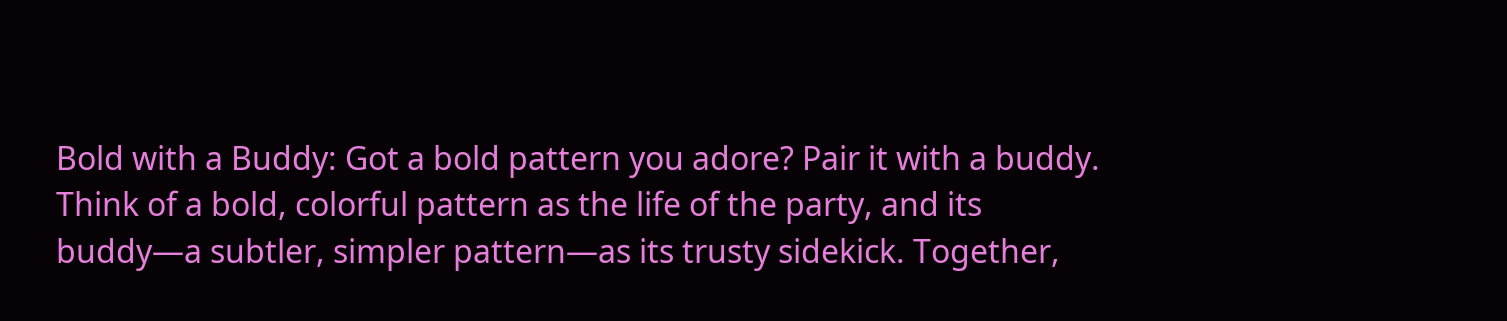Bold with a Buddy: Got a bold pattern you adore? Pair it with a buddy. Think of a bold, colorful pattern as the life of the party, and its buddy—a subtler, simpler pattern—as its trusty sidekick. Together,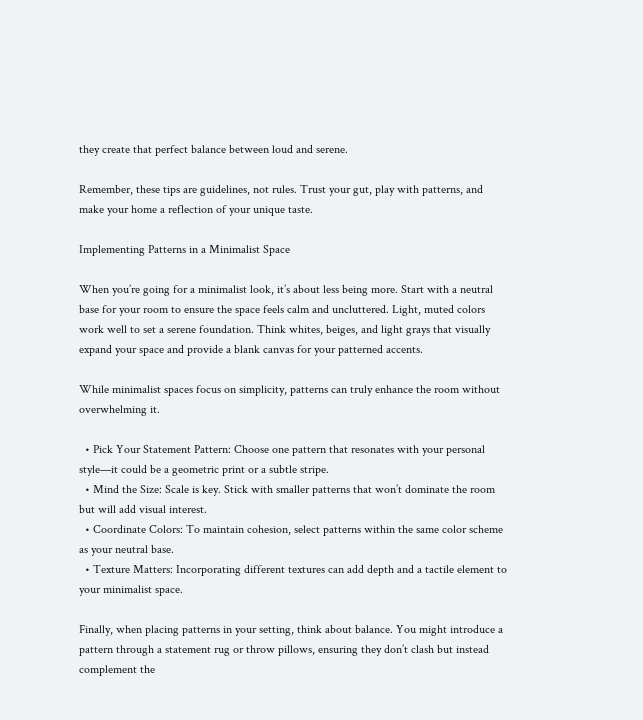they create that perfect balance between loud and serene.

Remember, these tips are guidelines, not rules. Trust your gut, play with patterns, and make your home a reflection of your unique taste.

Implementing Patterns in a Minimalist Space

When you’re going for a minimalist look, it’s about less being more. Start with a neutral base for your room to ensure the space feels calm and uncluttered. Light, muted colors work well to set a serene foundation. Think whites, beiges, and light grays that visually expand your space and provide a blank canvas for your patterned accents.

While minimalist spaces focus on simplicity, patterns can truly enhance the room without overwhelming it.

  • Pick Your Statement Pattern: Choose one pattern that resonates with your personal style—it could be a geometric print or a subtle stripe.
  • Mind the Size: Scale is key. Stick with smaller patterns that won’t dominate the room but will add visual interest.
  • Coordinate Colors: To maintain cohesion, select patterns within the same color scheme as your neutral base.
  • Texture Matters: Incorporating different textures can add depth and a tactile element to your minimalist space.

Finally, when placing patterns in your setting, think about balance. You might introduce a pattern through a statement rug or throw pillows, ensuring they don’t clash but instead complement the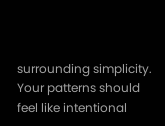surrounding simplicity. Your patterns should feel like intentional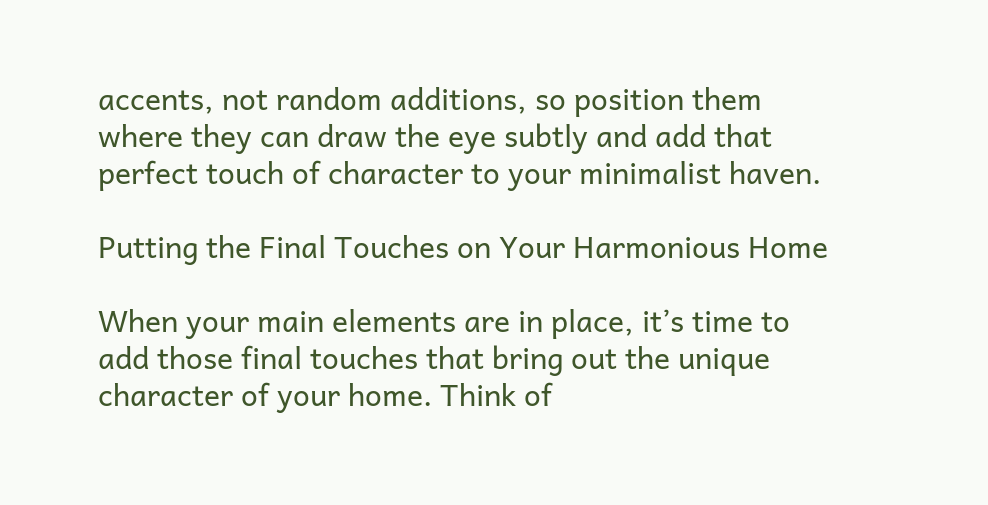accents, not random additions, so position them where they can draw the eye subtly and add that perfect touch of character to your minimalist haven.

Putting the Final Touches on Your Harmonious Home

When your main elements are in place, it’s time to add those final touches that bring out the unique character of your home. Think of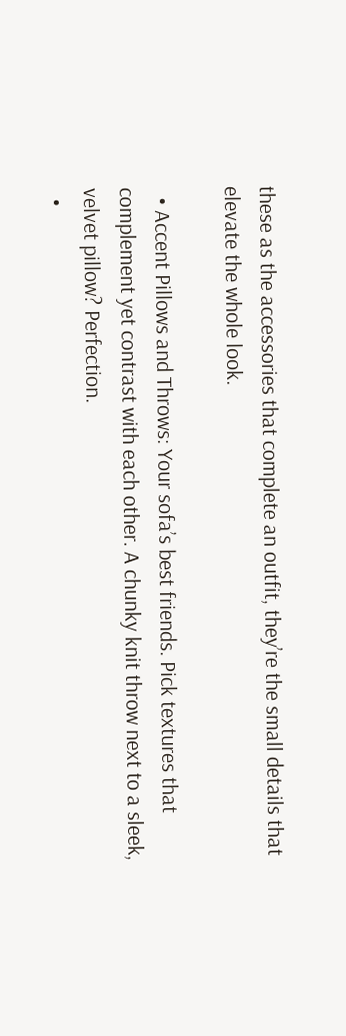these as the accessories that complete an outfit, they’re the small details that elevate the whole look.

  • Accent Pillows and Throws: Your sofa’s best friends. Pick textures that complement yet contrast with each other. A chunky knit throw next to a sleek, velvet pillow? Perfection.
  •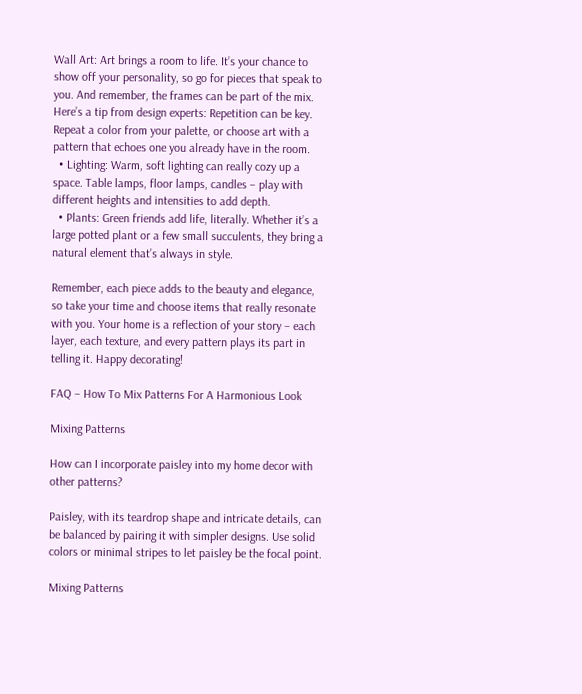Wall Art: Art brings a room to life. It’s your chance to show off your personality, so go for pieces that speak to you. And remember, the frames can be part of the mix. Here’s a tip from design experts: Repetition can be key. Repeat a color from your palette, or choose art with a pattern that echoes one you already have in the room.
  • Lighting: Warm, soft lighting can really cozy up a space. Table lamps, floor lamps, candles – play with different heights and intensities to add depth.
  • Plants: Green friends add life, literally. Whether it’s a large potted plant or a few small succulents, they bring a natural element that’s always in style.

Remember, each piece adds to the beauty and elegance, so take your time and choose items that really resonate with you. Your home is a reflection of your story – each layer, each texture, and every pattern plays its part in telling it. Happy decorating!

FAQ – How To Mix Patterns For A Harmonious Look

Mixing Patterns

How can I incorporate paisley into my home decor with other patterns?

Paisley, with its teardrop shape and intricate details, can be balanced by pairing it with simpler designs. Use solid colors or minimal stripes to let paisley be the focal point.

Mixing Patterns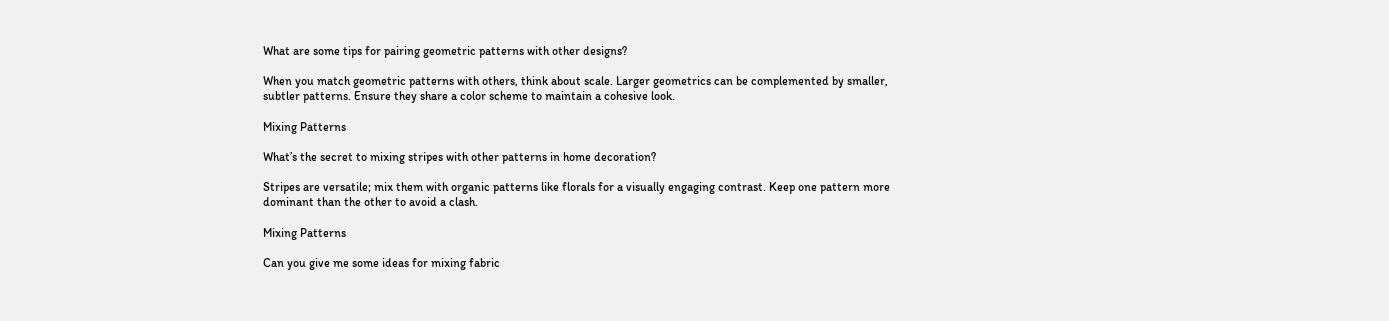What are some tips for pairing geometric patterns with other designs?

When you match geometric patterns with others, think about scale. Larger geometrics can be complemented by smaller, subtler patterns. Ensure they share a color scheme to maintain a cohesive look.

Mixing Patterns

What’s the secret to mixing stripes with other patterns in home decoration?

Stripes are versatile; mix them with organic patterns like florals for a visually engaging contrast. Keep one pattern more dominant than the other to avoid a clash.

Mixing Patterns

Can you give me some ideas for mixing fabric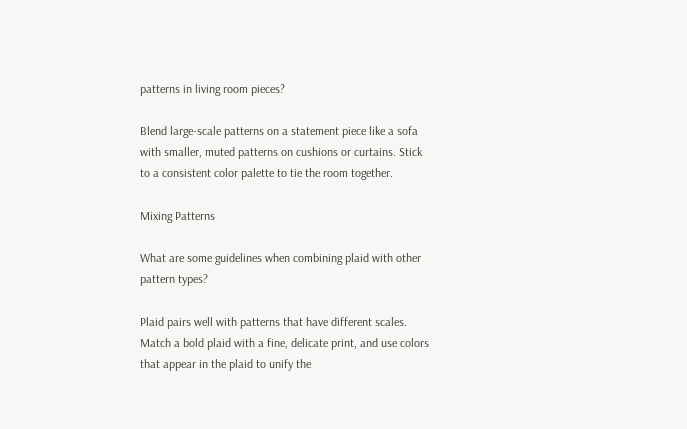patterns in living room pieces?

Blend large-scale patterns on a statement piece like a sofa with smaller, muted patterns on cushions or curtains. Stick to a consistent color palette to tie the room together.

Mixing Patterns

What are some guidelines when combining plaid with other pattern types?

Plaid pairs well with patterns that have different scales. Match a bold plaid with a fine, delicate print, and use colors that appear in the plaid to unify the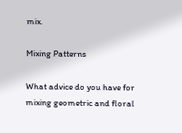mix.

Mixing Patterns

What advice do you have for mixing geometric and floral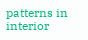patterns in interior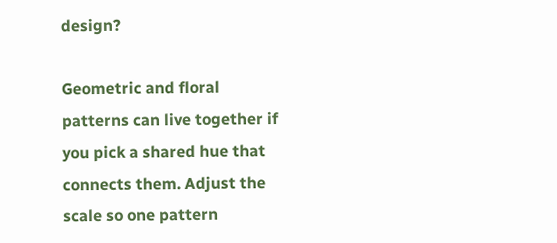design?

Geometric and floral patterns can live together if you pick a shared hue that connects them. Adjust the scale so one pattern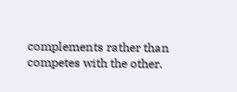complements rather than competes with the other.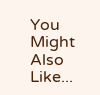You Might Also Like...